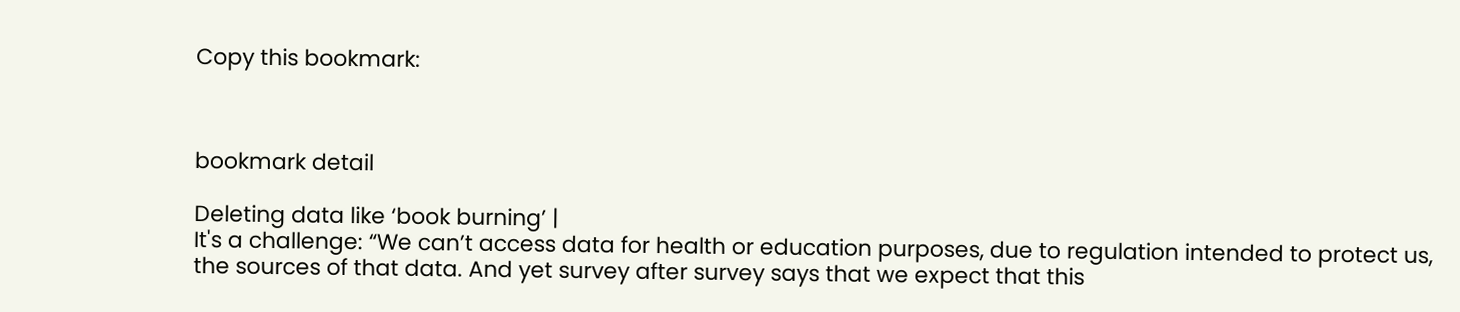Copy this bookmark:



bookmark detail

Deleting data like ‘book burning’ |
It's a challenge: “We can’t access data for health or education purposes, due to regulation intended to protect us, the sources of that data. And yet survey after survey says that we expect that this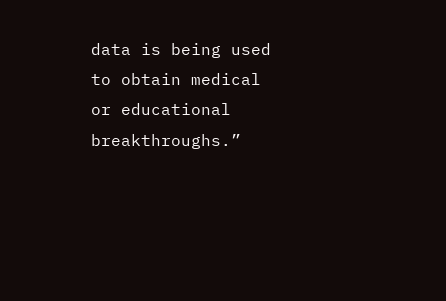data is being used to obtain medical or educational breakthroughs.”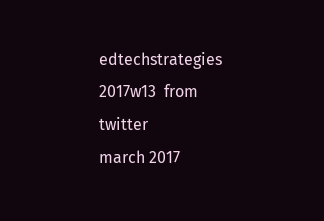edtechstrategies  2017w13  from twitter
march 2017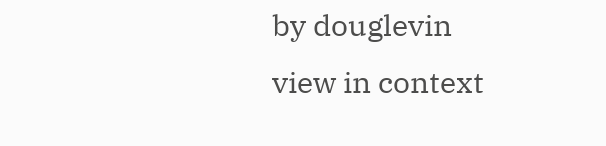by douglevin
view in context